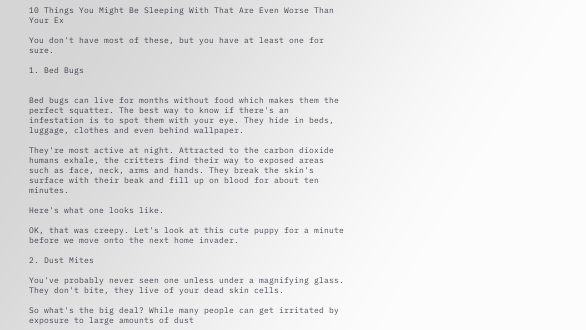10 Things You Might Be Sleeping With That Are Even Worse Than Your Ex

You don't have most of these, but you have at least one for sure.

1. Bed Bugs


Bed bugs can live for months without food which makes them the perfect squatter. The best way to know if there's an infestation is to spot them with your eye. They hide in beds, luggage, clothes and even behind wallpaper.

They're most active at night. Attracted to the carbon dioxide humans exhale, the critters find their way to exposed areas such as face, neck, arms and hands. They break the skin's surface with their beak and fill up on blood for about ten minutes.

Here's what one looks like.

OK, that was creepy. Let's look at this cute puppy for a minute before we move onto the next home invader.

2. Dust Mites

You've probably never seen one unless under a magnifying glass. They don't bite, they live of your dead skin cells.

So what's the big deal? While many people can get irritated by exposure to large amounts of dust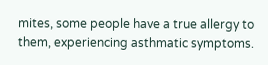mites, some people have a true allergy to them, experiencing asthmatic symptoms.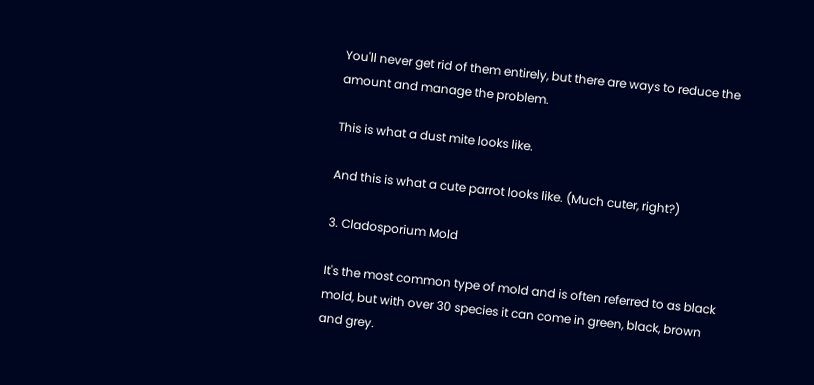You'll never get rid of them entirely, but there are ways to reduce the amount and manage the problem.

This is what a dust mite looks like.

And this is what a cute parrot looks like. (Much cuter, right?)

3. Cladosporium Mold

It's the most common type of mold and is often referred to as black mold, but with over 30 species it can come in green, black, brown and grey.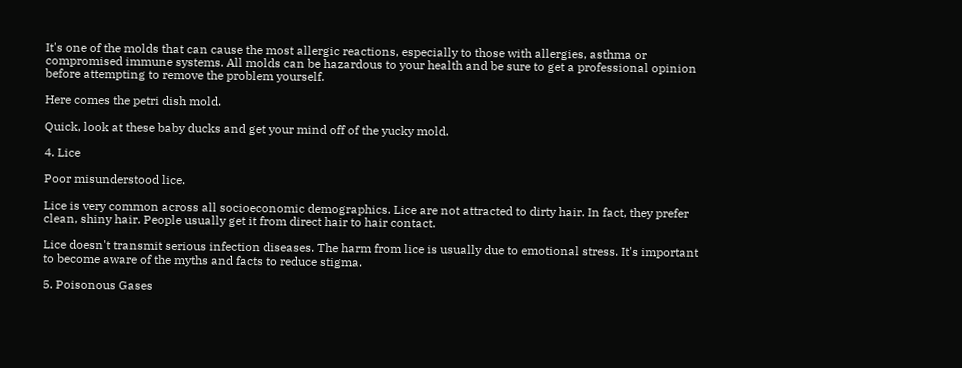It's one of the molds that can cause the most allergic reactions, especially to those with allergies, asthma or compromised immune systems. All molds can be hazardous to your health and be sure to get a professional opinion before attempting to remove the problem yourself.

Here comes the petri dish mold.

Quick, look at these baby ducks and get your mind off of the yucky mold.

4. Lice

Poor misunderstood lice.

Lice is very common across all socioeconomic demographics. Lice are not attracted to dirty hair. In fact, they prefer clean, shiny hair. People usually get it from direct hair to hair contact.

Lice doesn't transmit serious infection diseases. The harm from lice is usually due to emotional stress. It's important to become aware of the myths and facts to reduce stigma.

5. Poisonous Gases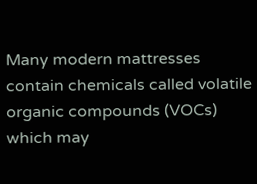Many modern mattresses contain chemicals called volatile organic compounds (VOCs) which may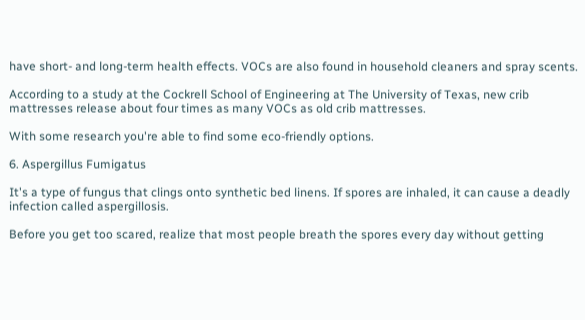have short- and long-term health effects. VOCs are also found in household cleaners and spray scents.

According to a study at the Cockrell School of Engineering at The University of Texas, new crib mattresses release about four times as many VOCs as old crib mattresses.

With some research you're able to find some eco-friendly options.

6. Aspergillus Fumigatus

It's a type of fungus that clings onto synthetic bed linens. If spores are inhaled, it can cause a deadly infection called aspergillosis.

Before you get too scared, realize that most people breath the spores every day without getting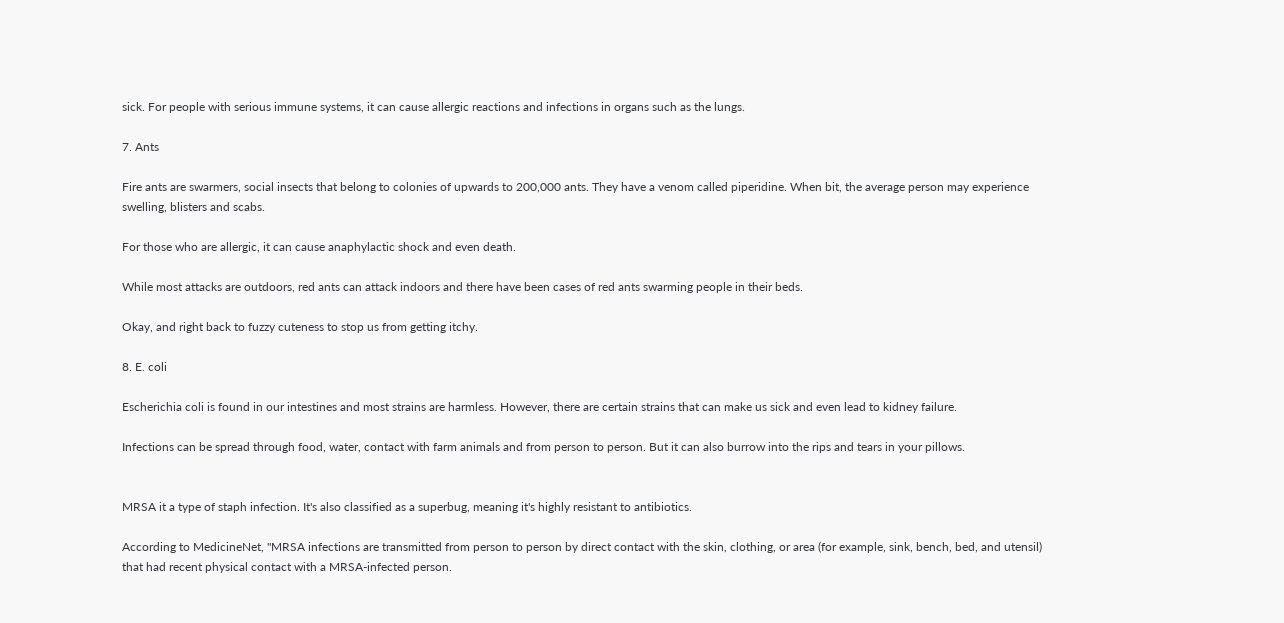sick. For people with serious immune systems, it can cause allergic reactions and infections in organs such as the lungs.

7. Ants

Fire ants are swarmers, social insects that belong to colonies of upwards to 200,000 ants. They have a venom called piperidine. When bit, the average person may experience swelling, blisters and scabs.

For those who are allergic, it can cause anaphylactic shock and even death.

While most attacks are outdoors, red ants can attack indoors and there have been cases of red ants swarming people in their beds.

Okay, and right back to fuzzy cuteness to stop us from getting itchy.

8. E. coli

Escherichia coli is found in our intestines and most strains are harmless. However, there are certain strains that can make us sick and even lead to kidney failure.

Infections can be spread through food, water, contact with farm animals and from person to person. But it can also burrow into the rips and tears in your pillows.


MRSA it a type of staph infection. It's also classified as a superbug, meaning it's highly resistant to antibiotics.

According to MedicineNet, "MRSA infections are transmitted from person to person by direct contact with the skin, clothing, or area (for example, sink, bench, bed, and utensil) that had recent physical contact with a MRSA-infected person.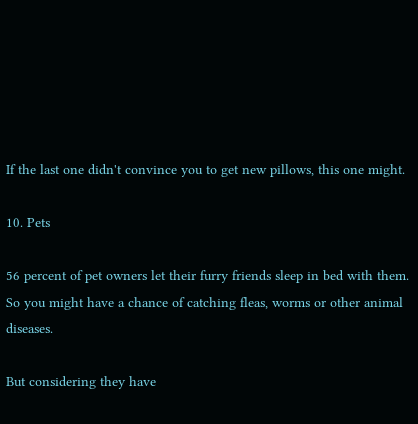If the last one didn't convince you to get new pillows, this one might.

10. Pets

56 percent of pet owners let their furry friends sleep in bed with them. So you might have a chance of catching fleas, worms or other animal diseases.

But considering they have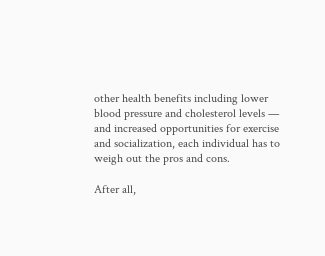other health benefits including lower blood pressure and cholesterol levels — and increased opportunities for exercise and socialization, each individual has to weigh out the pros and cons.

After all,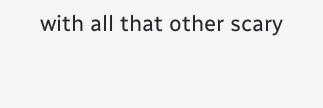with all that other scary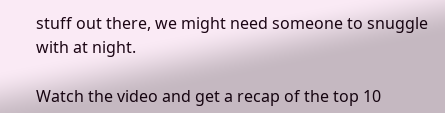stuff out there, we might need someone to snuggle with at night.

Watch the video and get a recap of the top 10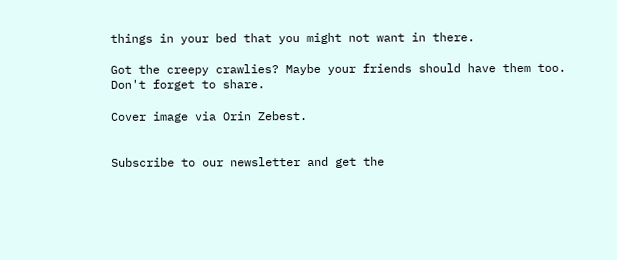things in your bed that you might not want in there.

Got the creepy crawlies? Maybe your friends should have them too. Don't forget to share.

Cover image via Orin Zebest.


Subscribe to our newsletter and get the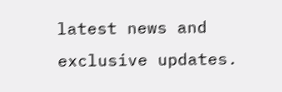latest news and exclusive updates.